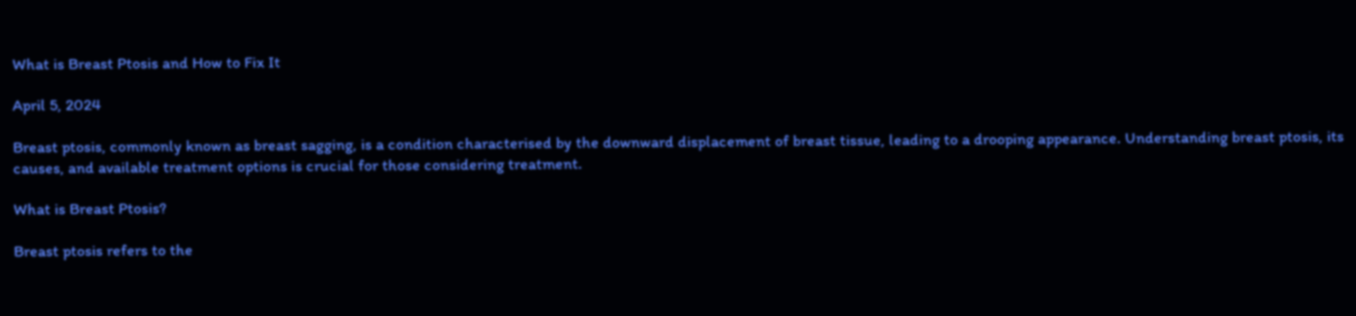What is Breast Ptosis and How to Fix It

April 5, 2024

Breast ptosis, commonly known as breast sagging, is a condition characterised by the downward displacement of breast tissue, leading to a drooping appearance. Understanding breast ptosis, its causes, and available treatment options is crucial for those considering treatment.

What is Breast Ptosis?

Breast ptosis refers to the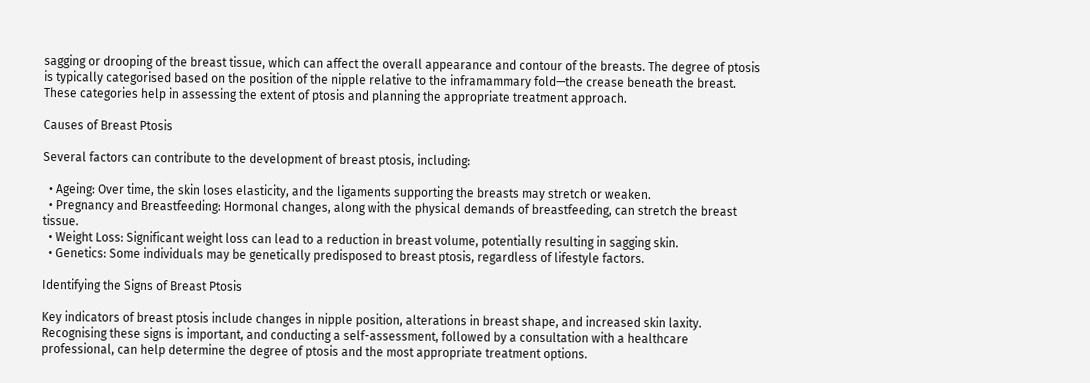sagging or drooping of the breast tissue, which can affect the overall appearance and contour of the breasts. The degree of ptosis is typically categorised based on the position of the nipple relative to the inframammary fold—the crease beneath the breast. These categories help in assessing the extent of ptosis and planning the appropriate treatment approach.

Causes of Breast Ptosis

Several factors can contribute to the development of breast ptosis, including:

  • Ageing: Over time, the skin loses elasticity, and the ligaments supporting the breasts may stretch or weaken.
  • Pregnancy and Breastfeeding: Hormonal changes, along with the physical demands of breastfeeding, can stretch the breast tissue.
  • Weight Loss: Significant weight loss can lead to a reduction in breast volume, potentially resulting in sagging skin.
  • Genetics: Some individuals may be genetically predisposed to breast ptosis, regardless of lifestyle factors.

Identifying the Signs of Breast Ptosis

Key indicators of breast ptosis include changes in nipple position, alterations in breast shape, and increased skin laxity. Recognising these signs is important, and conducting a self-assessment, followed by a consultation with a healthcare professional, can help determine the degree of ptosis and the most appropriate treatment options.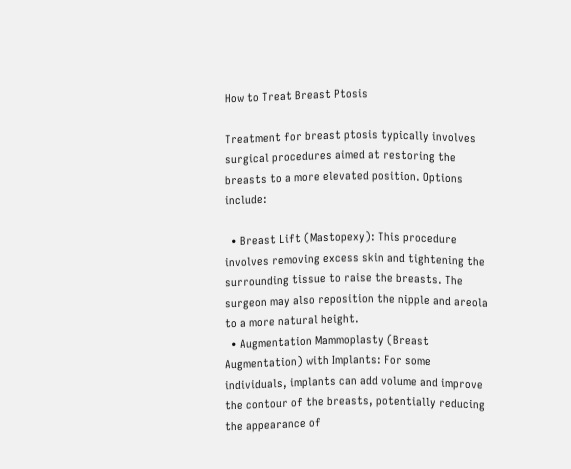How to Treat Breast Ptosis

Treatment for breast ptosis typically involves surgical procedures aimed at restoring the breasts to a more elevated position. Options include:

  • Breast Lift (Mastopexy): This procedure involves removing excess skin and tightening the surrounding tissue to raise the breasts. The surgeon may also reposition the nipple and areola to a more natural height.
  • Augmentation Mammoplasty (Breast Augmentation) with Implants: For some individuals, implants can add volume and improve the contour of the breasts, potentially reducing the appearance of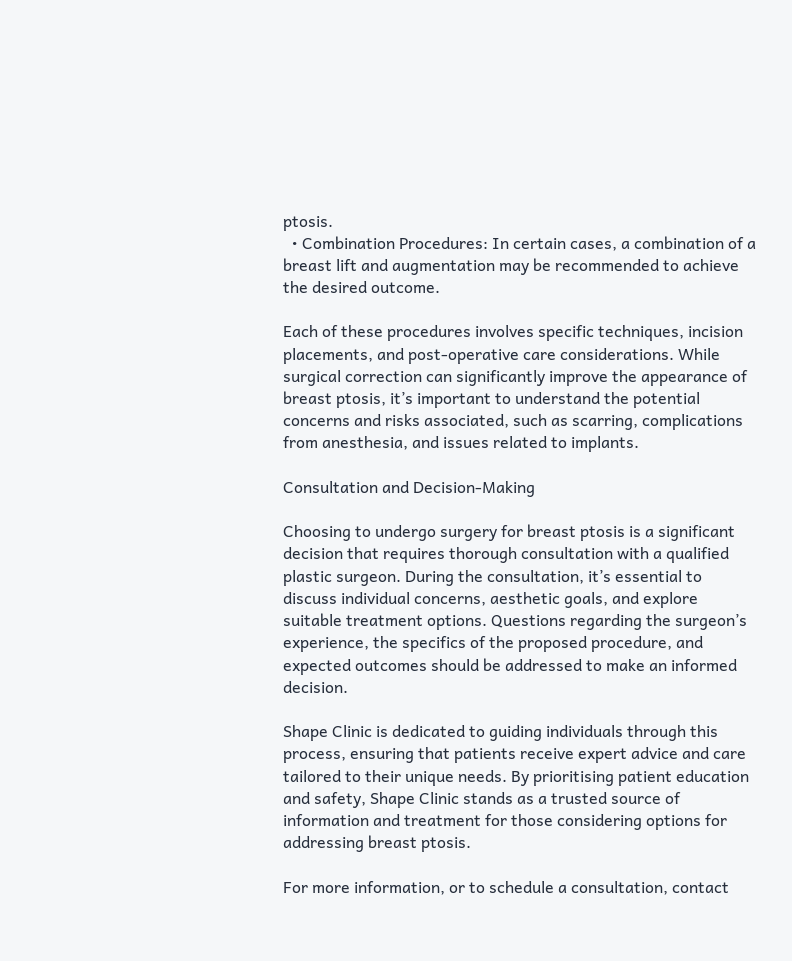ptosis.
  • Combination Procedures: In certain cases, a combination of a breast lift and augmentation may be recommended to achieve the desired outcome.

Each of these procedures involves specific techniques, incision placements, and post-operative care considerations. While surgical correction can significantly improve the appearance of breast ptosis, it’s important to understand the potential concerns and risks associated, such as scarring, complications from anesthesia, and issues related to implants.

Consultation and Decision-Making

Choosing to undergo surgery for breast ptosis is a significant decision that requires thorough consultation with a qualified plastic surgeon. During the consultation, it’s essential to discuss individual concerns, aesthetic goals, and explore suitable treatment options. Questions regarding the surgeon’s experience, the specifics of the proposed procedure, and expected outcomes should be addressed to make an informed decision.

Shape Clinic is dedicated to guiding individuals through this process, ensuring that patients receive expert advice and care tailored to their unique needs. By prioritising patient education and safety, Shape Clinic stands as a trusted source of information and treatment for those considering options for addressing breast ptosis.

For more information, or to schedule a consultation, contact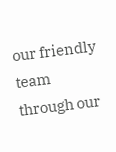our friendly team through our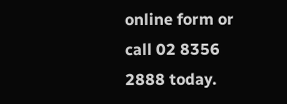online form or call 02 8356 2888 today.